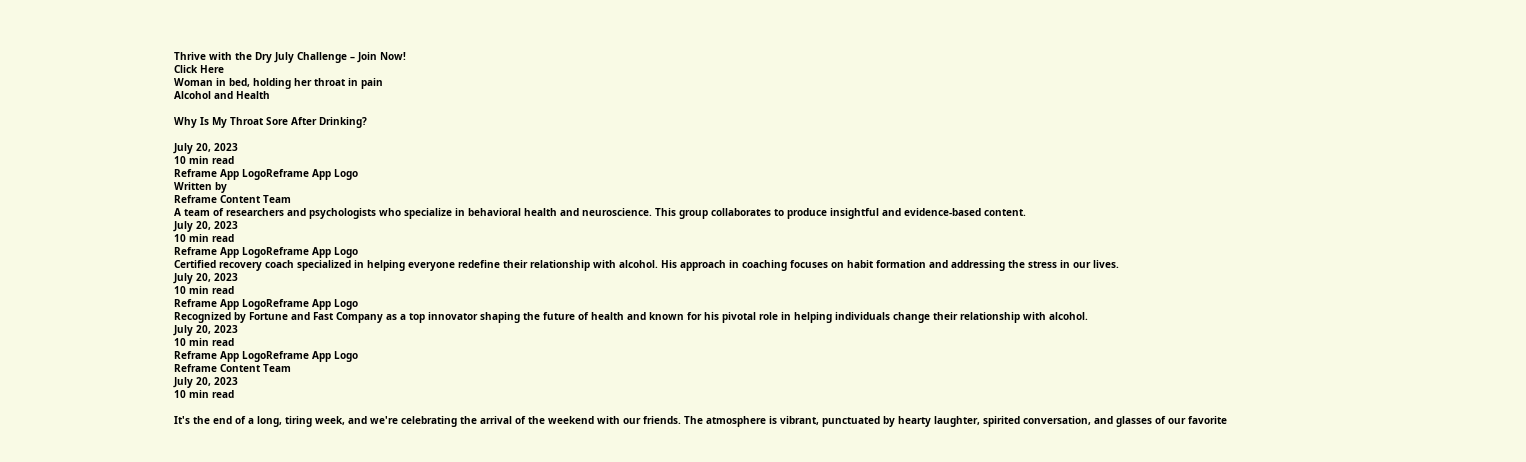Thrive with the Dry July Challenge – Join Now!
Click Here
Woman in bed, holding her throat in pain
Alcohol and Health

Why Is My Throat Sore After Drinking?

July 20, 2023
10 min read
Reframe App LogoReframe App Logo
Written by
Reframe Content Team
A team of researchers and psychologists who specialize in behavioral health and neuroscience. This group collaborates to produce insightful and evidence-based content.
July 20, 2023
10 min read
Reframe App LogoReframe App Logo
Certified recovery coach specialized in helping everyone redefine their relationship with alcohol. His approach in coaching focuses on habit formation and addressing the stress in our lives.
July 20, 2023
10 min read
Reframe App LogoReframe App Logo
Recognized by Fortune and Fast Company as a top innovator shaping the future of health and known for his pivotal role in helping individuals change their relationship with alcohol.
July 20, 2023
10 min read
Reframe App LogoReframe App Logo
Reframe Content Team
July 20, 2023
10 min read

It's the end of a long, tiring week, and we're celebrating the arrival of the weekend with our friends. The atmosphere is vibrant, punctuated by hearty laughter, spirited conversation, and glasses of our favorite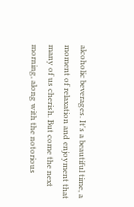alcoholic beverages. It's a beautiful time, a moment of relaxation and enjoyment that many of us cherish. But come the next morning, along with the notorious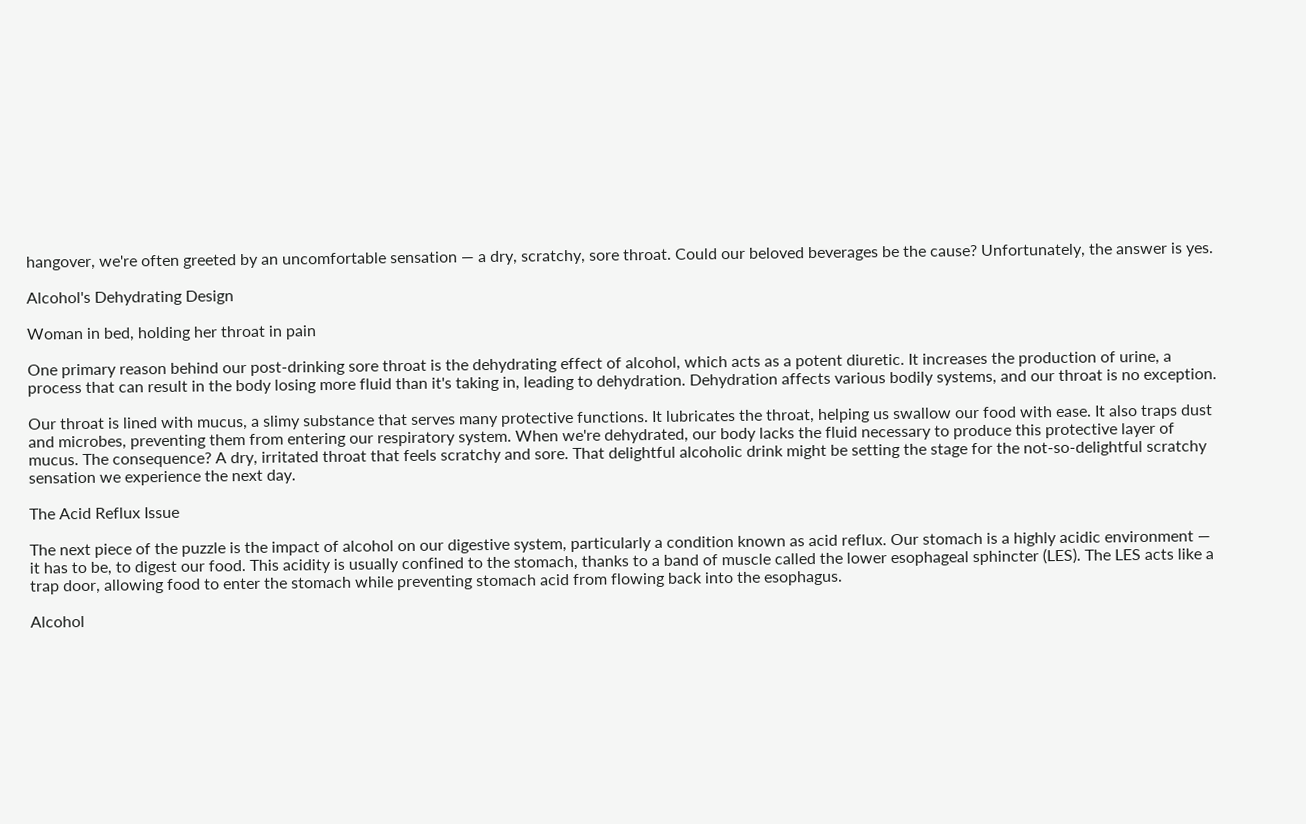hangover, we're often greeted by an uncomfortable sensation — a dry, scratchy, sore throat. Could our beloved beverages be the cause? Unfortunately, the answer is yes.

Alcohol's Dehydrating Design

Woman in bed, holding her throat in pain

One primary reason behind our post-drinking sore throat is the dehydrating effect of alcohol, which acts as a potent diuretic. It increases the production of urine, a process that can result in the body losing more fluid than it's taking in, leading to dehydration. Dehydration affects various bodily systems, and our throat is no exception.

Our throat is lined with mucus, a slimy substance that serves many protective functions. It lubricates the throat, helping us swallow our food with ease. It also traps dust and microbes, preventing them from entering our respiratory system. When we're dehydrated, our body lacks the fluid necessary to produce this protective layer of mucus. The consequence? A dry, irritated throat that feels scratchy and sore. That delightful alcoholic drink might be setting the stage for the not-so-delightful scratchy sensation we experience the next day.

The Acid Reflux Issue

The next piece of the puzzle is the impact of alcohol on our digestive system, particularly a condition known as acid reflux. Our stomach is a highly acidic environment — it has to be, to digest our food. This acidity is usually confined to the stomach, thanks to a band of muscle called the lower esophageal sphincter (LES). The LES acts like a trap door, allowing food to enter the stomach while preventing stomach acid from flowing back into the esophagus.

Alcohol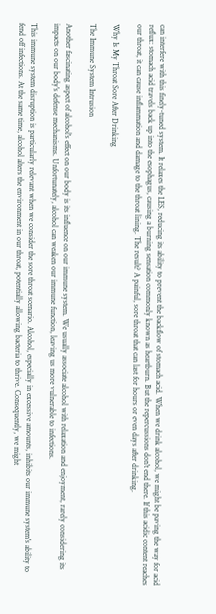can interfere with this finely-tuned system. It relaxes the LES, reducing its ability to prevent the backflow of stomach acid. When we drink alcohol, we might be paving the way for acid reflux: stomach acid travels back up into the esophagus, causing a burning sensation commonly known as heartburn. But the repercussions don't end there. If this acidic content reaches our throat, it can cause inflammation and damage to the throat lining. The result? A painful, sore throat that can last for hours or even days after drinking.

Why Is My Throat Sore After Drinking

The Immune System Intrusion

Another fascinating aspect of alcohol's effect on our body is its influence on our immune system. We usually associate alcohol with relaxation and enjoyment, rarely considering its impacts on our body's defense mechanisms. Unfortunately, alcohol can weaken our immune function, leaving us more vulnerable to infections.

This immune system disruption is particularly relevant when we consider the sore throat scenario. Alcohol, especially in excessive amounts, inhibits our immune system's ability to fend off infections. At the same time, alcohol alters the environment in our throat, potentially allowing bacteria to thrive. Consequently, we might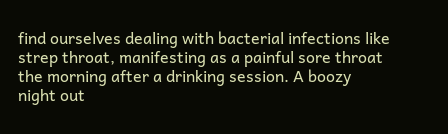find ourselves dealing with bacterial infections like strep throat, manifesting as a painful sore throat the morning after a drinking session. A boozy night out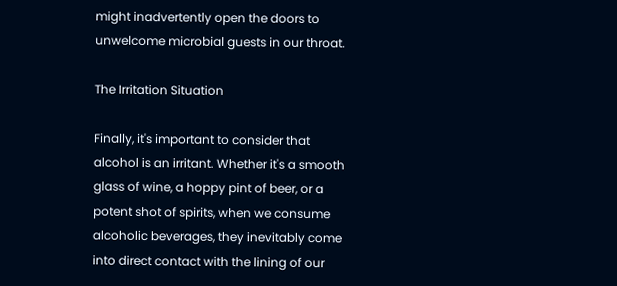might inadvertently open the doors to unwelcome microbial guests in our throat.

The Irritation Situation

Finally, it's important to consider that alcohol is an irritant. Whether it's a smooth glass of wine, a hoppy pint of beer, or a potent shot of spirits, when we consume alcoholic beverages, they inevitably come into direct contact with the lining of our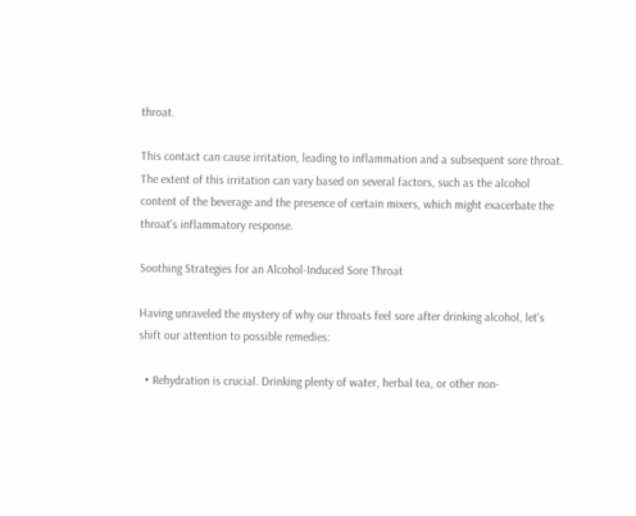throat.

This contact can cause irritation, leading to inflammation and a subsequent sore throat. The extent of this irritation can vary based on several factors, such as the alcohol content of the beverage and the presence of certain mixers, which might exacerbate the throat's inflammatory response.

Soothing Strategies for an Alcohol-Induced Sore Throat

Having unraveled the mystery of why our throats feel sore after drinking alcohol, let's shift our attention to possible remedies:

  • Rehydration is crucial. Drinking plenty of water, herbal tea, or other non-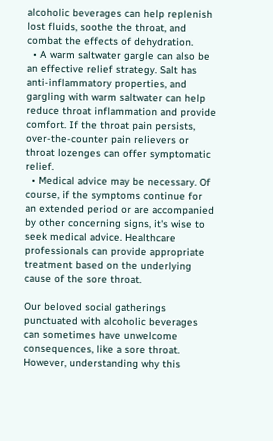alcoholic beverages can help replenish lost fluids, soothe the throat, and combat the effects of dehydration.
  • A warm saltwater gargle can also be an effective relief strategy. Salt has anti-inflammatory properties, and gargling with warm saltwater can help reduce throat inflammation and provide comfort. If the throat pain persists, over-the-counter pain relievers or throat lozenges can offer symptomatic relief.
  • Medical advice may be necessary. Of course, if the symptoms continue for an extended period or are accompanied by other concerning signs, it's wise to seek medical advice. Healthcare professionals can provide appropriate treatment based on the underlying cause of the sore throat.

Our beloved social gatherings punctuated with alcoholic beverages can sometimes have unwelcome consequences, like a sore throat. However, understanding why this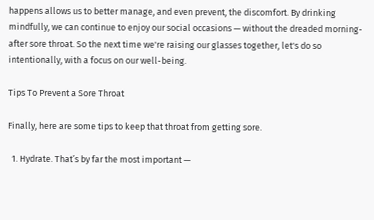happens allows us to better manage, and even prevent, the discomfort. By drinking mindfully, we can continue to enjoy our social occasions — without the dreaded morning-after sore throat. So the next time we're raising our glasses together, let's do so intentionally, with a focus on our well-being.

Tips To Prevent a Sore Throat

Finally, here are some tips to keep that throat from getting sore.

  1. Hydrate. That’s by far the most important —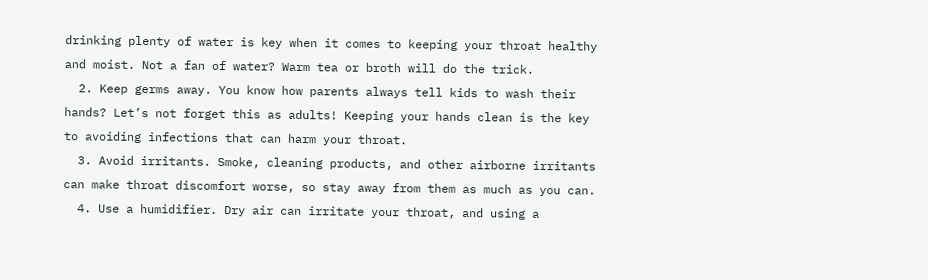drinking plenty of water is key when it comes to keeping your throat healthy and moist. Not a fan of water? Warm tea or broth will do the trick.
  2. Keep germs away. You know how parents always tell kids to wash their hands? Let’s not forget this as adults! Keeping your hands clean is the key to avoiding infections that can harm your throat.
  3. Avoid irritants. Smoke, cleaning products, and other airborne irritants can make throat discomfort worse, so stay away from them as much as you can.
  4. Use a humidifier. Dry air can irritate your throat, and using a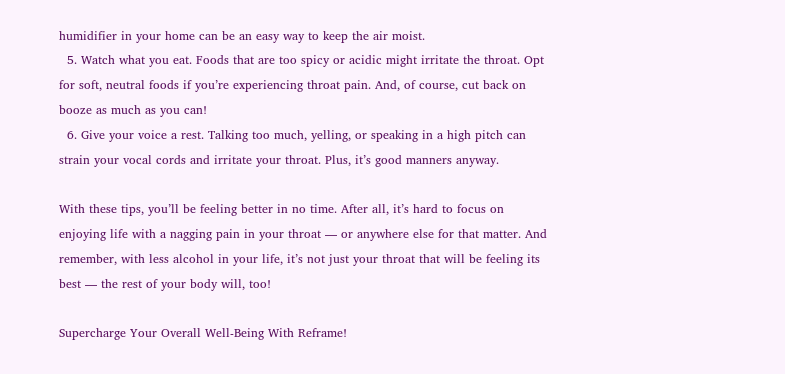humidifier in your home can be an easy way to keep the air moist.
  5. Watch what you eat. Foods that are too spicy or acidic might irritate the throat. Opt for soft, neutral foods if you’re experiencing throat pain. And, of course, cut back on booze as much as you can!
  6. Give your voice a rest. Talking too much, yelling, or speaking in a high pitch can strain your vocal cords and irritate your throat. Plus, it’s good manners anyway.

With these tips, you’ll be feeling better in no time. After all, it’s hard to focus on enjoying life with a nagging pain in your throat — or anywhere else for that matter. And remember, with less alcohol in your life, it’s not just your throat that will be feeling its best — the rest of your body will, too!

Supercharge Your Overall Well-Being With Reframe!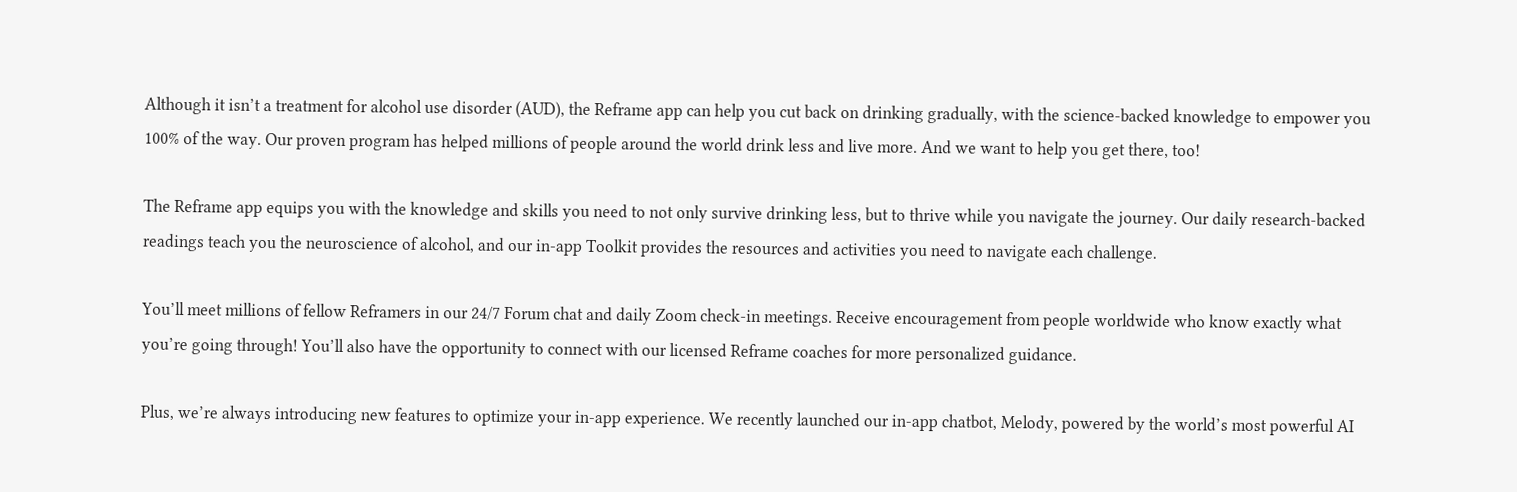Although it isn’t a treatment for alcohol use disorder (AUD), the Reframe app can help you cut back on drinking gradually, with the science-backed knowledge to empower you 100% of the way. Our proven program has helped millions of people around the world drink less and live more. And we want to help you get there, too!

The Reframe app equips you with the knowledge and skills you need to not only survive drinking less, but to thrive while you navigate the journey. Our daily research-backed readings teach you the neuroscience of alcohol, and our in-app Toolkit provides the resources and activities you need to navigate each challenge.

You’ll meet millions of fellow Reframers in our 24/7 Forum chat and daily Zoom check-in meetings. Receive encouragement from people worldwide who know exactly what you’re going through! You’ll also have the opportunity to connect with our licensed Reframe coaches for more personalized guidance.

Plus, we’re always introducing new features to optimize your in-app experience. We recently launched our in-app chatbot, Melody, powered by the world’s most powerful AI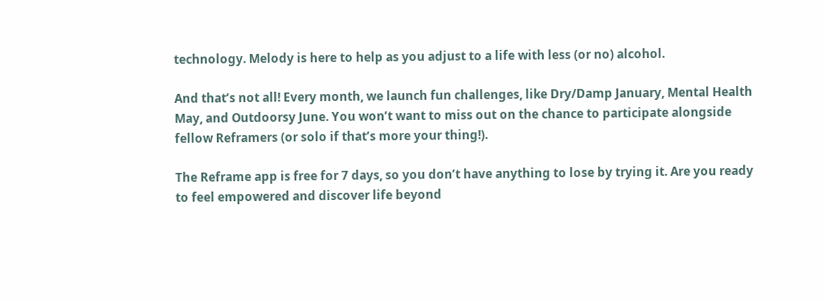technology. Melody is here to help as you adjust to a life with less (or no) alcohol.

And that’s not all! Every month, we launch fun challenges, like Dry/Damp January, Mental Health May, and Outdoorsy June. You won’t want to miss out on the chance to participate alongside fellow Reframers (or solo if that’s more your thing!).

The Reframe app is free for 7 days, so you don’t have anything to lose by trying it. Are you ready to feel empowered and discover life beyond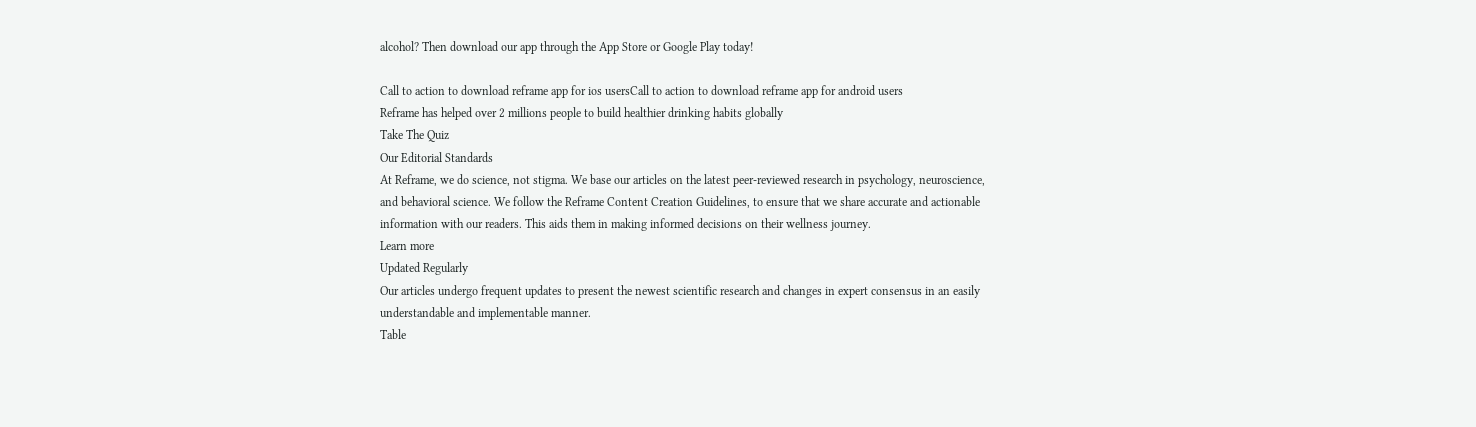alcohol? Then download our app through the App Store or Google Play today!

Call to action to download reframe app for ios usersCall to action to download reframe app for android users
Reframe has helped over 2 millions people to build healthier drinking habits globally
Take The Quiz
Our Editorial Standards
At Reframe, we do science, not stigma. We base our articles on the latest peer-reviewed research in psychology, neuroscience, and behavioral science. We follow the Reframe Content Creation Guidelines, to ensure that we share accurate and actionable information with our readers. This aids them in making informed decisions on their wellness journey.
Learn more
Updated Regularly
Our articles undergo frequent updates to present the newest scientific research and changes in expert consensus in an easily understandable and implementable manner.
Table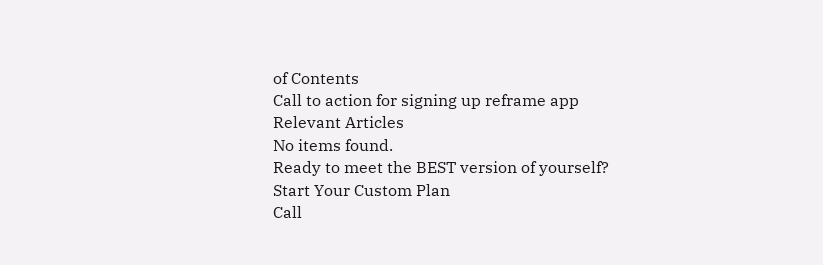of Contents
Call to action for signing up reframe app
Relevant Articles
No items found.
Ready to meet the BEST version of yourself?
Start Your Custom Plan
Call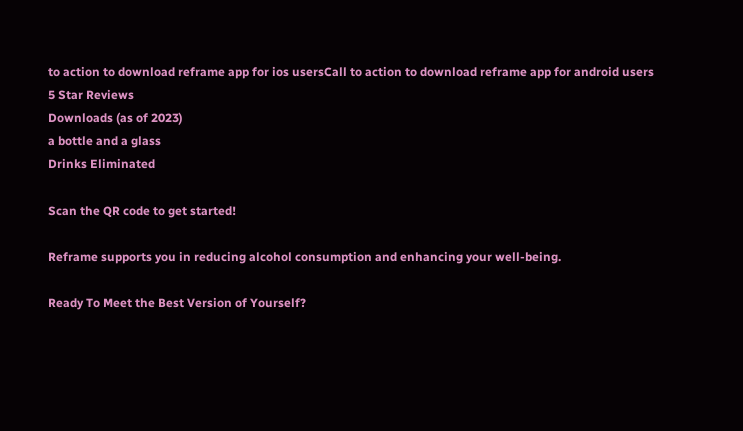to action to download reframe app for ios usersCall to action to download reframe app for android users
5 Star Reviews
Downloads (as of 2023)
a bottle and a glass
Drinks Eliminated

Scan the QR code to get started!

Reframe supports you in reducing alcohol consumption and enhancing your well-being.

Ready To Meet the Best Version of Yourself?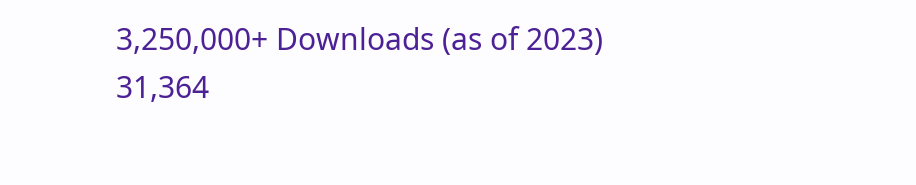3,250,000+ Downloads (as of 2023)
31,364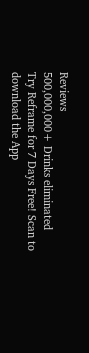Reviews
500,000,000+ Drinks eliminated
Try Reframe for 7 Days Free! Scan to download the App